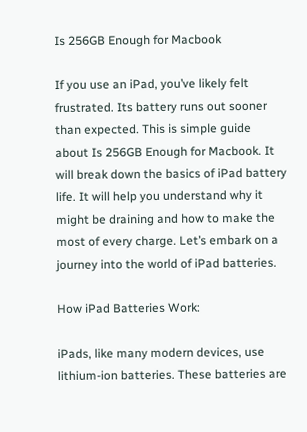Is 256GB Enough for Macbook

If you use an iPad, you’ve likely felt frustrated. Its battery runs out sooner than expected. This is simple guide about Is 256GB Enough for Macbook. It will break down the basics of iPad battery life. It will help you understand why it might be draining and how to make the most of every charge. Let’s embark on a journey into the world of iPad batteries.

How iPad Batteries Work:

iPads, like many modern devices, use lithium-ion batteries. These batteries are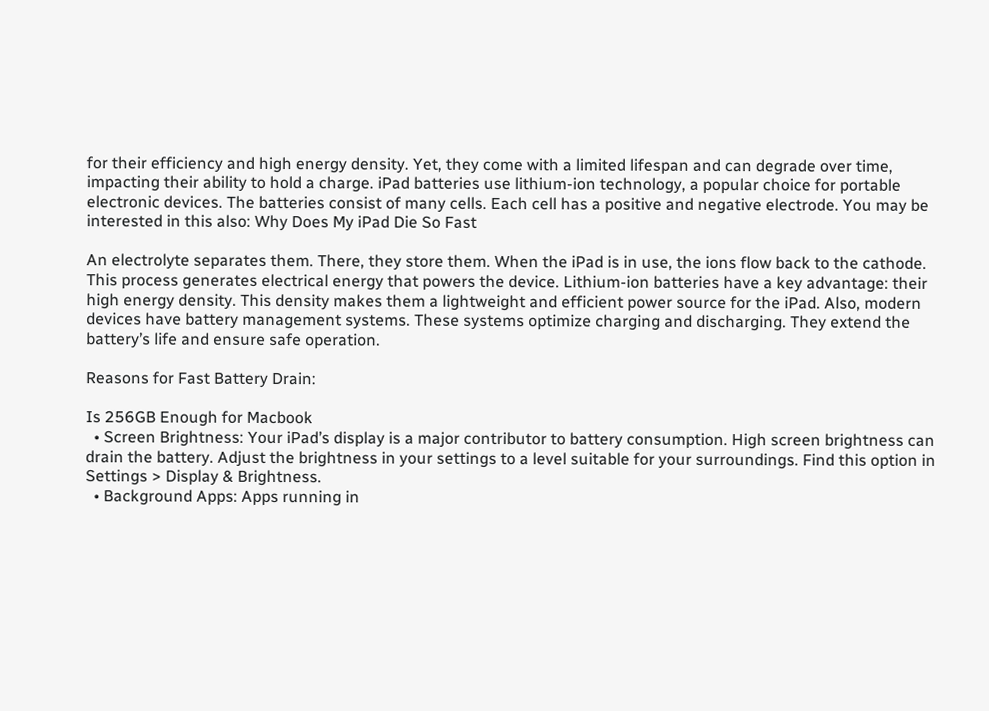for their efficiency and high energy density. Yet, they come with a limited lifespan and can degrade over time, impacting their ability to hold a charge. iPad batteries use lithium-ion technology, a popular choice for portable electronic devices. The batteries consist of many cells. Each cell has a positive and negative electrode. You may be interested in this also: Why Does My iPad Die So Fast

An electrolyte separates them. There, they store them. When the iPad is in use, the ions flow back to the cathode. This process generates electrical energy that powers the device. Lithium-ion batteries have a key advantage: their high energy density. This density makes them a lightweight and efficient power source for the iPad. Also, modern devices have battery management systems. These systems optimize charging and discharging. They extend the battery’s life and ensure safe operation.

Reasons for Fast Battery Drain:

Is 256GB Enough for Macbook
  • Screen Brightness: Your iPad’s display is a major contributor to battery consumption. High screen brightness can drain the battery. Adjust the brightness in your settings to a level suitable for your surroundings. Find this option in Settings > Display & Brightness.
  • Background Apps: Apps running in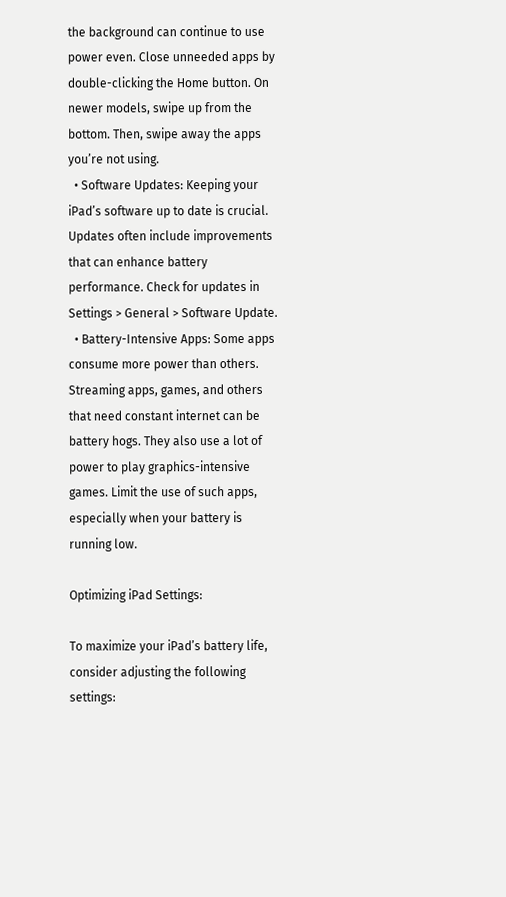the background can continue to use power even. Close unneeded apps by double-clicking the Home button. On newer models, swipe up from the bottom. Then, swipe away the apps you’re not using.
  • Software Updates: Keeping your iPad’s software up to date is crucial. Updates often include improvements that can enhance battery performance. Check for updates in Settings > General > Software Update.
  • Battery-Intensive Apps: Some apps consume more power than others. Streaming apps, games, and others that need constant internet can be battery hogs. They also use a lot of power to play graphics-intensive games. Limit the use of such apps, especially when your battery is running low.

Optimizing iPad Settings:

To maximize your iPad’s battery life, consider adjusting the following settings: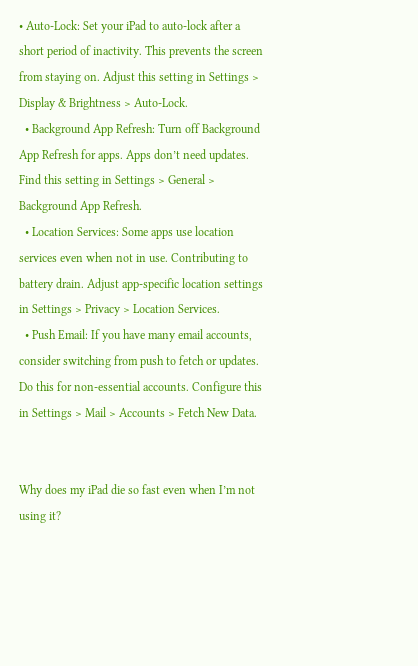• Auto-Lock: Set your iPad to auto-lock after a short period of inactivity. This prevents the screen from staying on. Adjust this setting in Settings > Display & Brightness > Auto-Lock.
  • Background App Refresh: Turn off Background App Refresh for apps. Apps don’t need updates. Find this setting in Settings > General > Background App Refresh.
  • Location Services: Some apps use location services even when not in use. Contributing to battery drain. Adjust app-specific location settings in Settings > Privacy > Location Services.
  • Push Email: If you have many email accounts, consider switching from push to fetch or updates. Do this for non-essential accounts. Configure this in Settings > Mail > Accounts > Fetch New Data.


Why does my iPad die so fast even when I’m not using it?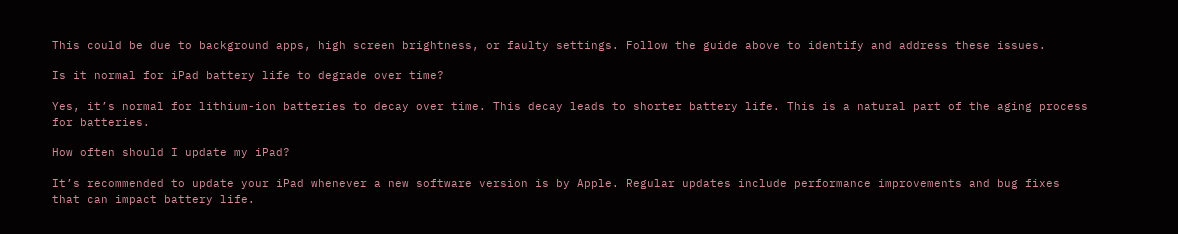This could be due to background apps, high screen brightness, or faulty settings. Follow the guide above to identify and address these issues.

Is it normal for iPad battery life to degrade over time?

Yes, it’s normal for lithium-ion batteries to decay over time. This decay leads to shorter battery life. This is a natural part of the aging process for batteries.

How often should I update my iPad?

It’s recommended to update your iPad whenever a new software version is by Apple. Regular updates include performance improvements and bug fixes that can impact battery life.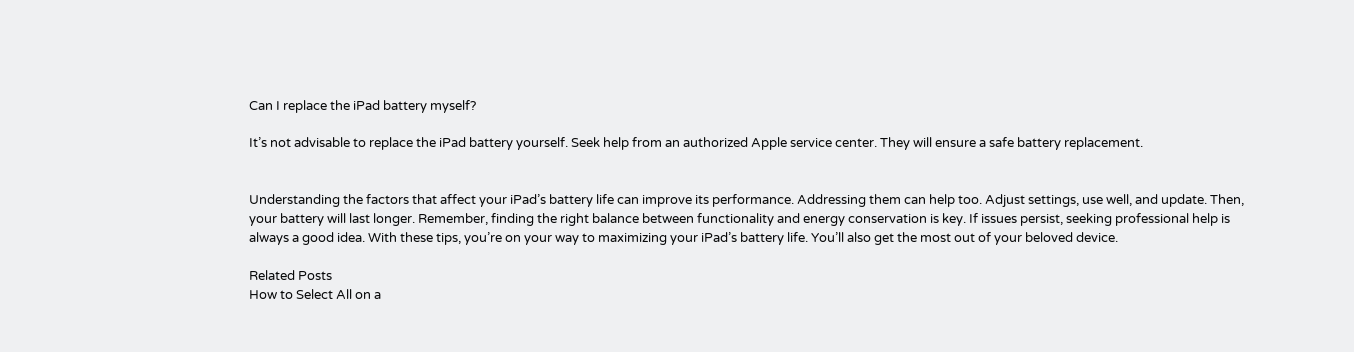Can I replace the iPad battery myself?

It’s not advisable to replace the iPad battery yourself. Seek help from an authorized Apple service center. They will ensure a safe battery replacement.


Understanding the factors that affect your iPad’s battery life can improve its performance. Addressing them can help too. Adjust settings, use well, and update. Then, your battery will last longer. Remember, finding the right balance between functionality and energy conservation is key. If issues persist, seeking professional help is always a good idea. With these tips, you’re on your way to maximizing your iPad’s battery life. You’ll also get the most out of your beloved device.

Related Posts
How to Select All on a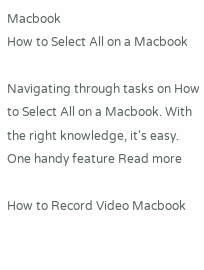Macbook
How to Select All on a Macbook

Navigating through tasks on How to Select All on a Macbook. With the right knowledge, it's easy. One handy feature Read more

How to Record Video Macbook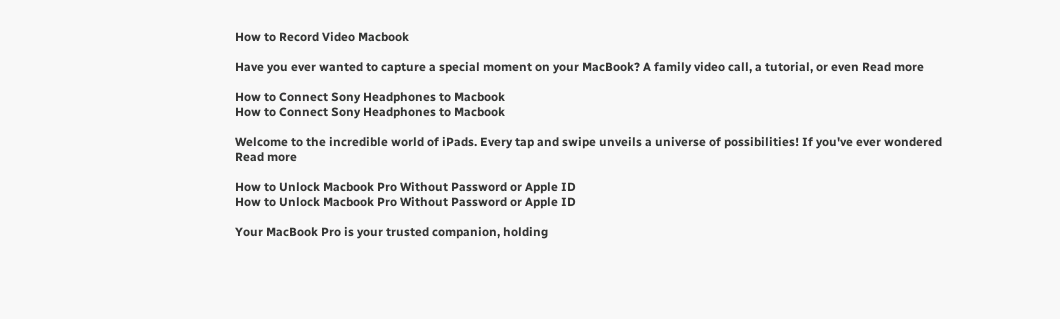How to Record Video Macbook

Have you ever wanted to capture a special moment on your MacBook? A family video call, a tutorial, or even Read more

How to Connect Sony Headphones to Macbook
How to Connect Sony Headphones to Macbook

Welcome to the incredible world of iPads. Every tap and swipe unveils a universe of possibilities! If you've ever wondered Read more

How to Unlock Macbook Pro Without Password or Apple ID
How to Unlock Macbook Pro Without Password or Apple ID

Your MacBook Pro is your trusted companion, holding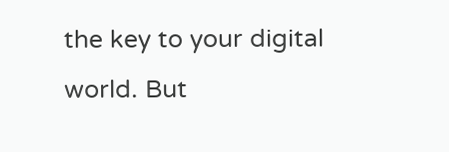the key to your digital world. But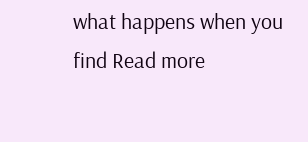what happens when you find Read more